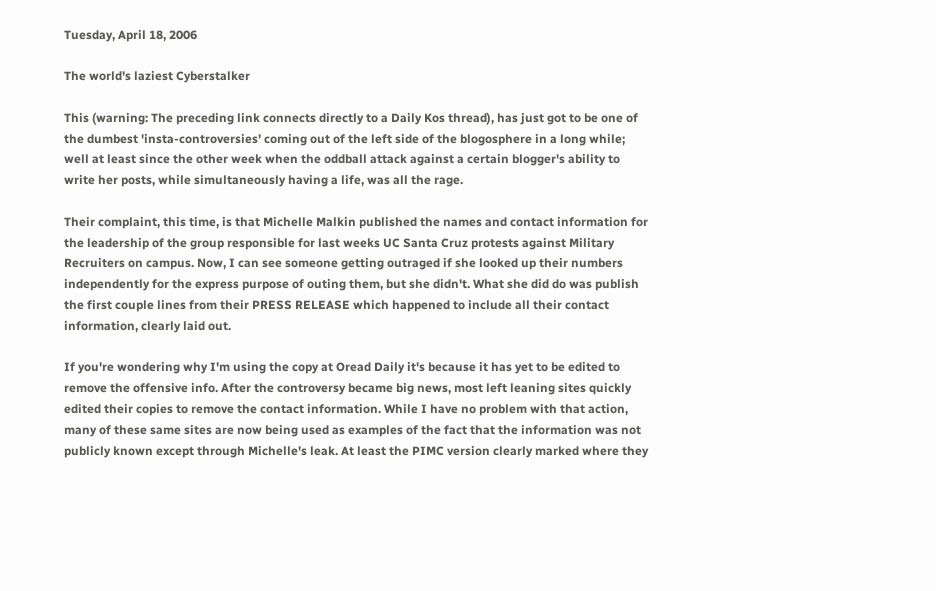Tuesday, April 18, 2006

The world's laziest Cyberstalker

This (warning: The preceding link connects directly to a Daily Kos thread), has just got to be one of the dumbest 'insta-controversies' coming out of the left side of the blogosphere in a long while; well at least since the other week when the oddball attack against a certain blogger's ability to write her posts, while simultaneously having a life, was all the rage.

Their complaint, this time, is that Michelle Malkin published the names and contact information for the leadership of the group responsible for last weeks UC Santa Cruz protests against Military Recruiters on campus. Now, I can see someone getting outraged if she looked up their numbers independently for the express purpose of outing them, but she didn't. What she did do was publish the first couple lines from their PRESS RELEASE which happened to include all their contact information, clearly laid out.

If you're wondering why I'm using the copy at Oread Daily it's because it has yet to be edited to remove the offensive info. After the controversy became big news, most left leaning sites quickly edited their copies to remove the contact information. While I have no problem with that action, many of these same sites are now being used as examples of the fact that the information was not publicly known except through Michelle's leak. At least the PIMC version clearly marked where they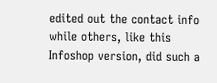edited out the contact info while others, like this Infoshop version, did such a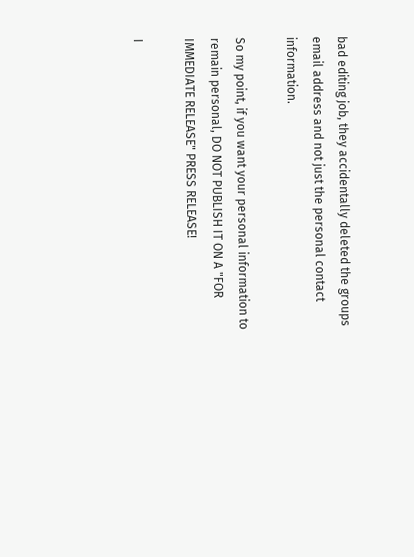bad editing job, they accidentally deleted the groups email address and not just the personal contact information.

So my point, if you want your personal information to remain personal, DO NOT PUBLISH IT ON A "FOR IMMEDIATE RELEASE" PRESS RELEASE!

I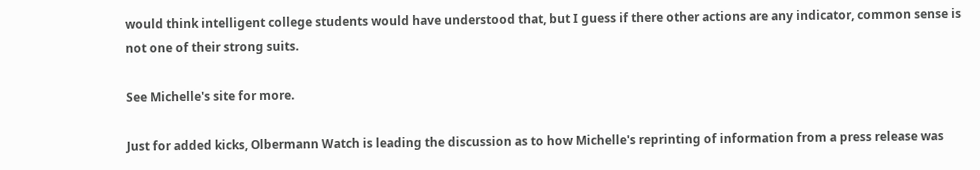would think intelligent college students would have understood that, but I guess if there other actions are any indicator, common sense is not one of their strong suits.

See Michelle's site for more.

Just for added kicks, Olbermann Watch is leading the discussion as to how Michelle's reprinting of information from a press release was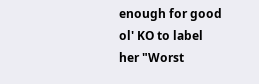enough for good ol' KO to label her "Worst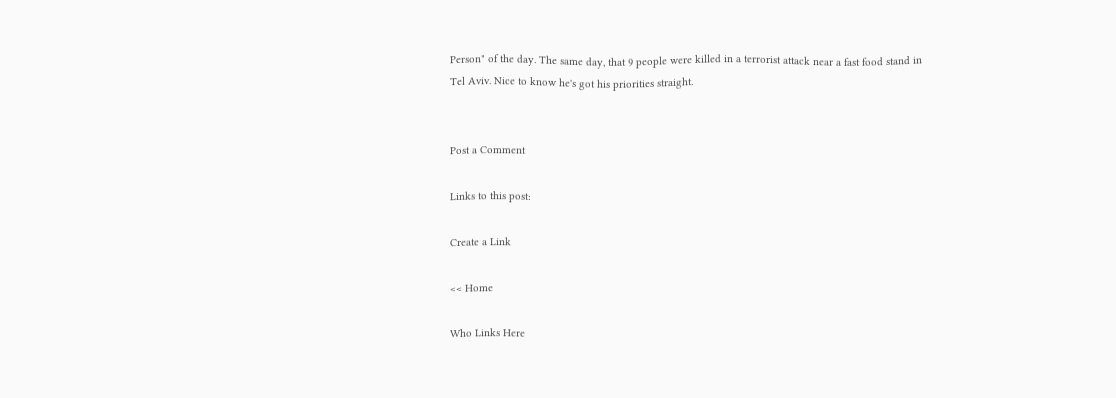Person" of the day. The same day, that 9 people were killed in a terrorist attack near a fast food stand in Tel Aviv. Nice to know he's got his priorities straight.


Post a Comment

Links to this post:

Create a Link

<< Home

Who Links Here